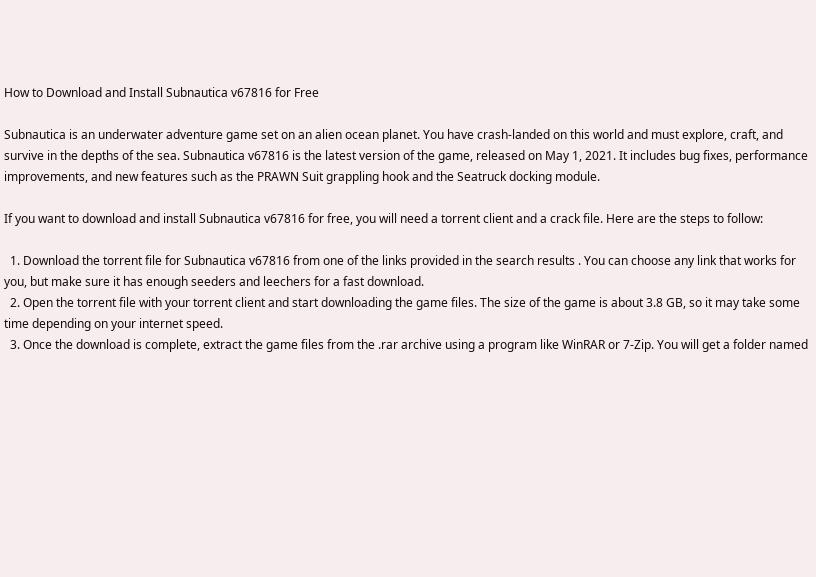How to Download and Install Subnautica v67816 for Free

Subnautica is an underwater adventure game set on an alien ocean planet. You have crash-landed on this world and must explore, craft, and survive in the depths of the sea. Subnautica v67816 is the latest version of the game, released on May 1, 2021. It includes bug fixes, performance improvements, and new features such as the PRAWN Suit grappling hook and the Seatruck docking module.

If you want to download and install Subnautica v67816 for free, you will need a torrent client and a crack file. Here are the steps to follow:

  1. Download the torrent file for Subnautica v67816 from one of the links provided in the search results . You can choose any link that works for you, but make sure it has enough seeders and leechers for a fast download.
  2. Open the torrent file with your torrent client and start downloading the game files. The size of the game is about 3.8 GB, so it may take some time depending on your internet speed.
  3. Once the download is complete, extract the game files from the .rar archive using a program like WinRAR or 7-Zip. You will get a folder named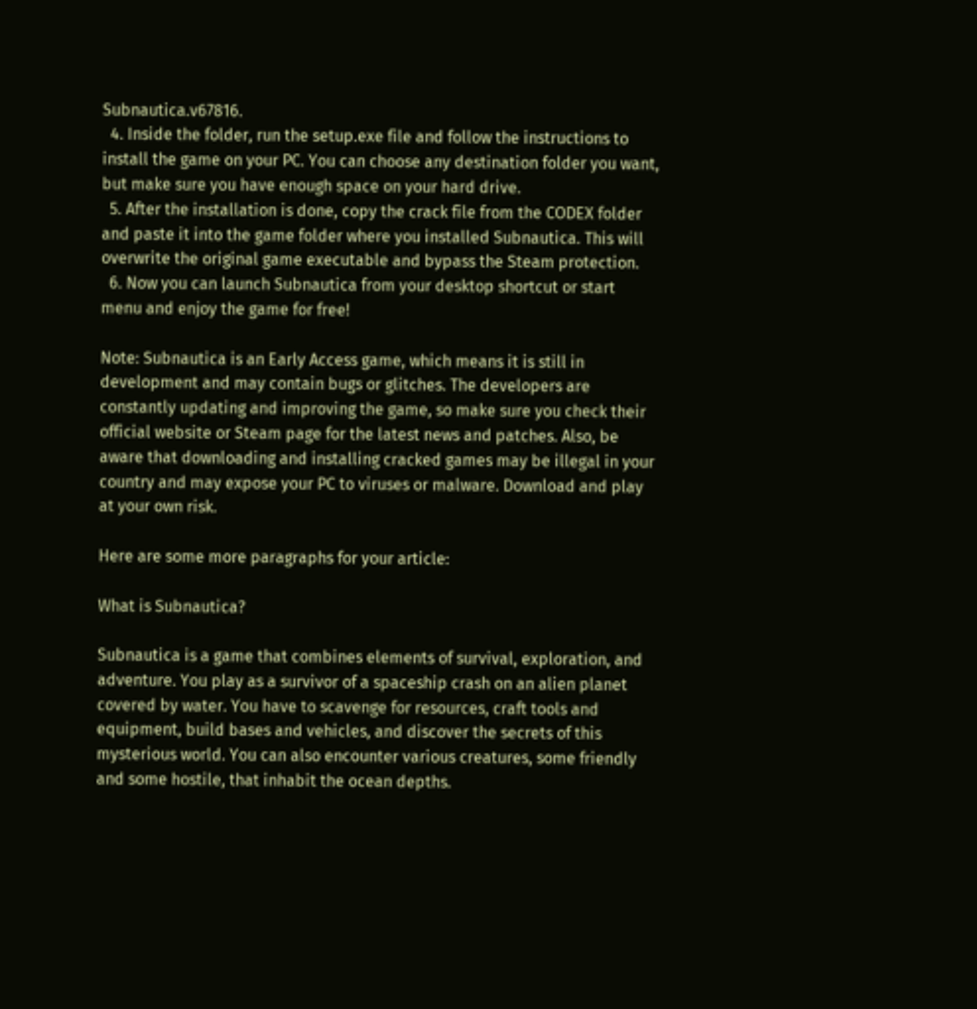Subnautica.v67816.
  4. Inside the folder, run the setup.exe file and follow the instructions to install the game on your PC. You can choose any destination folder you want, but make sure you have enough space on your hard drive.
  5. After the installation is done, copy the crack file from the CODEX folder and paste it into the game folder where you installed Subnautica. This will overwrite the original game executable and bypass the Steam protection.
  6. Now you can launch Subnautica from your desktop shortcut or start menu and enjoy the game for free!

Note: Subnautica is an Early Access game, which means it is still in development and may contain bugs or glitches. The developers are constantly updating and improving the game, so make sure you check their official website or Steam page for the latest news and patches. Also, be aware that downloading and installing cracked games may be illegal in your country and may expose your PC to viruses or malware. Download and play at your own risk.

Here are some more paragraphs for your article:

What is Subnautica?

Subnautica is a game that combines elements of survival, exploration, and adventure. You play as a survivor of a spaceship crash on an alien planet covered by water. You have to scavenge for resources, craft tools and equipment, build bases and vehicles, and discover the secrets of this mysterious world. You can also encounter various creatures, some friendly and some hostile, that inhabit the ocean depths.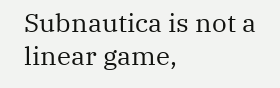Subnautica is not a linear game,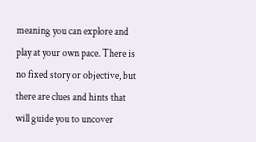meaning you can explore and play at your own pace. There is no fixed story or objective, but there are clues and hints that will guide you to uncover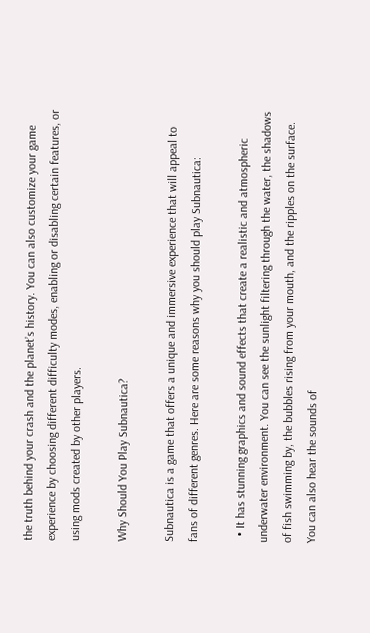the truth behind your crash and the planet’s history. You can also customize your game experience by choosing different difficulty modes, enabling or disabling certain features, or using mods created by other players.

Why Should You Play Subnautica?

Subnautica is a game that offers a unique and immersive experience that will appeal to fans of different genres. Here are some reasons why you should play Subnautica:

  • It has stunning graphics and sound effects that create a realistic and atmospheric underwater environment. You can see the sunlight filtering through the water, the shadows of fish swimming by, the bubbles rising from your mouth, and the ripples on the surface. You can also hear the sounds of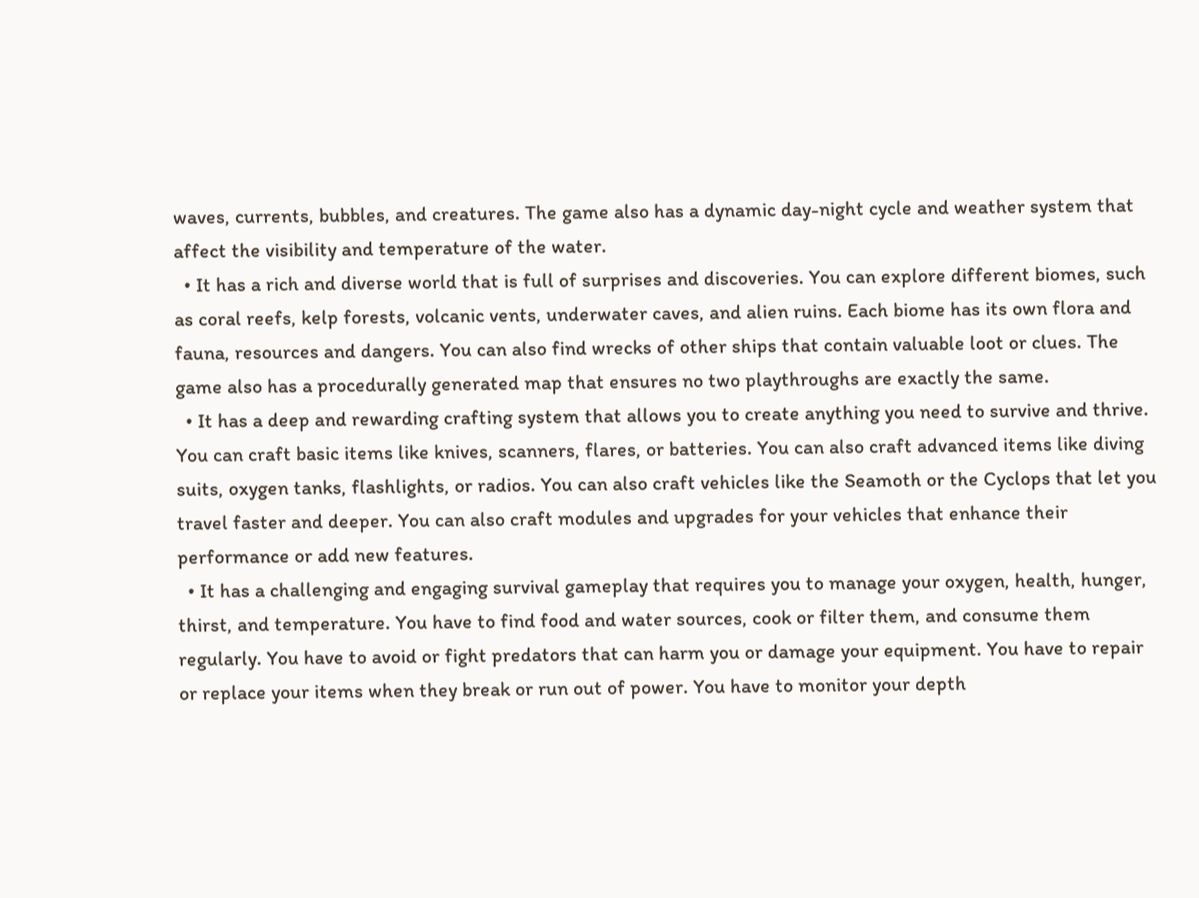waves, currents, bubbles, and creatures. The game also has a dynamic day-night cycle and weather system that affect the visibility and temperature of the water.
  • It has a rich and diverse world that is full of surprises and discoveries. You can explore different biomes, such as coral reefs, kelp forests, volcanic vents, underwater caves, and alien ruins. Each biome has its own flora and fauna, resources and dangers. You can also find wrecks of other ships that contain valuable loot or clues. The game also has a procedurally generated map that ensures no two playthroughs are exactly the same.
  • It has a deep and rewarding crafting system that allows you to create anything you need to survive and thrive. You can craft basic items like knives, scanners, flares, or batteries. You can also craft advanced items like diving suits, oxygen tanks, flashlights, or radios. You can also craft vehicles like the Seamoth or the Cyclops that let you travel faster and deeper. You can also craft modules and upgrades for your vehicles that enhance their performance or add new features.
  • It has a challenging and engaging survival gameplay that requires you to manage your oxygen, health, hunger, thirst, and temperature. You have to find food and water sources, cook or filter them, and consume them regularly. You have to avoid or fight predators that can harm you or damage your equipment. You have to repair or replace your items when they break or run out of power. You have to monitor your depth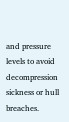and pressure levels to avoid decompression sickness or hull breaches.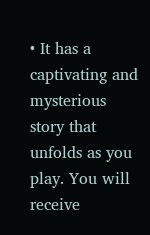• It has a captivating and mysterious story that unfolds as you play. You will receive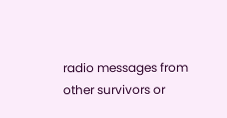radio messages from other survivors or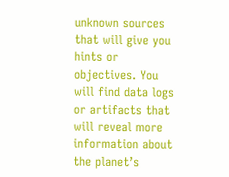unknown sources that will give you hints or objectives. You will find data logs or artifacts that will reveal more information about the planet’s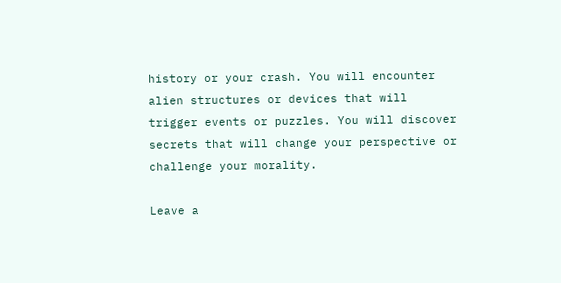history or your crash. You will encounter alien structures or devices that will trigger events or puzzles. You will discover secrets that will change your perspective or challenge your morality.

Leave a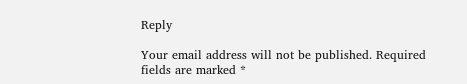Reply

Your email address will not be published. Required fields are marked *